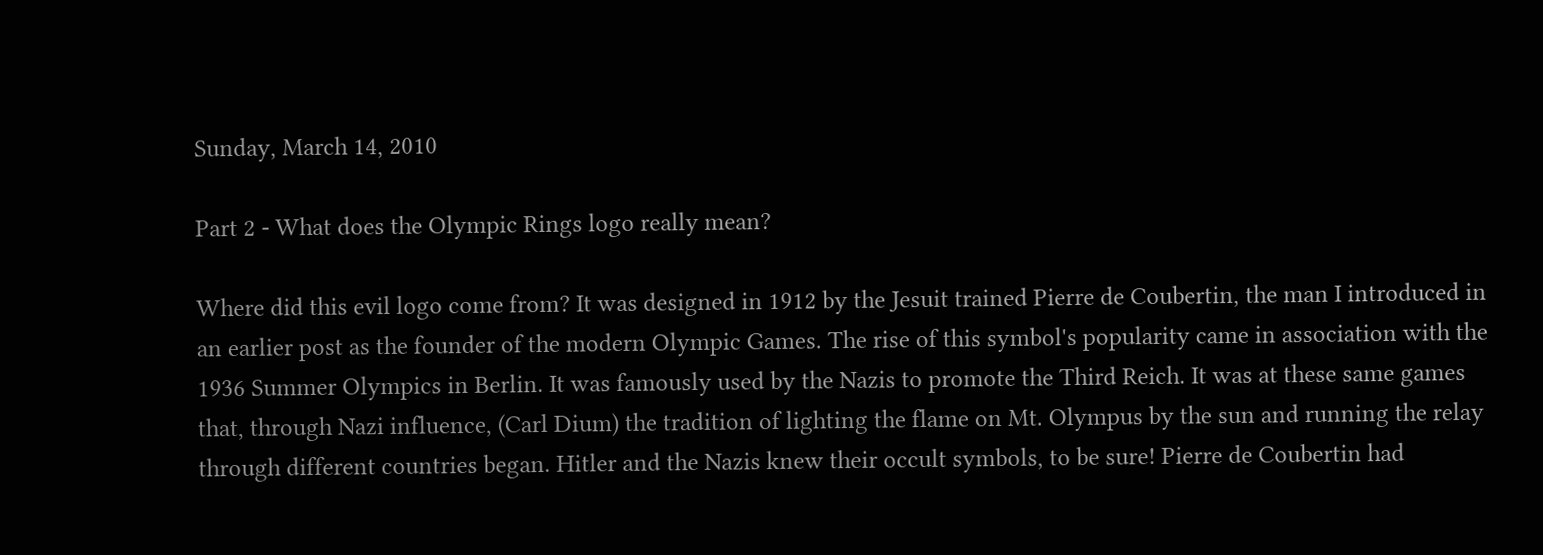Sunday, March 14, 2010

Part 2 - What does the Olympic Rings logo really mean?

Where did this evil logo come from? It was designed in 1912 by the Jesuit trained Pierre de Coubertin, the man I introduced in an earlier post as the founder of the modern Olympic Games. The rise of this symbol's popularity came in association with the 1936 Summer Olympics in Berlin. It was famously used by the Nazis to promote the Third Reich. It was at these same games that, through Nazi influence, (Carl Dium) the tradition of lighting the flame on Mt. Olympus by the sun and running the relay through different countries began. Hitler and the Nazis knew their occult symbols, to be sure! Pierre de Coubertin had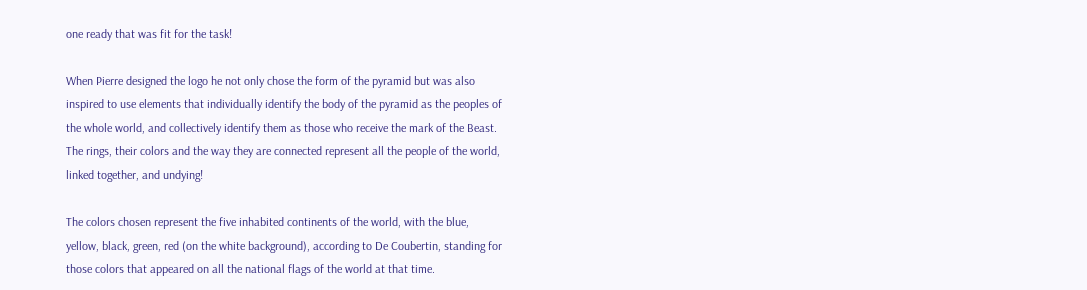one ready that was fit for the task!

When Pierre designed the logo he not only chose the form of the pyramid but was also inspired to use elements that individually identify the body of the pyramid as the peoples of the whole world, and collectively identify them as those who receive the mark of the Beast. The rings, their colors and the way they are connected represent all the people of the world, linked together, and undying!

The colors chosen represent the five inhabited continents of the world, with the blue, yellow, black, green, red (on the white background), according to De Coubertin, standing for those colors that appeared on all the national flags of the world at that time.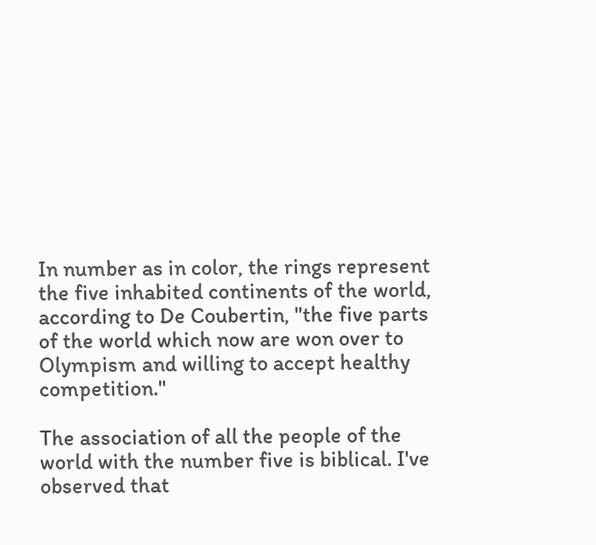In number as in color, the rings represent the five inhabited continents of the world, according to De Coubertin, "the five parts of the world which now are won over to Olympism and willing to accept healthy competition."

The association of all the people of the world with the number five is biblical. I've observed that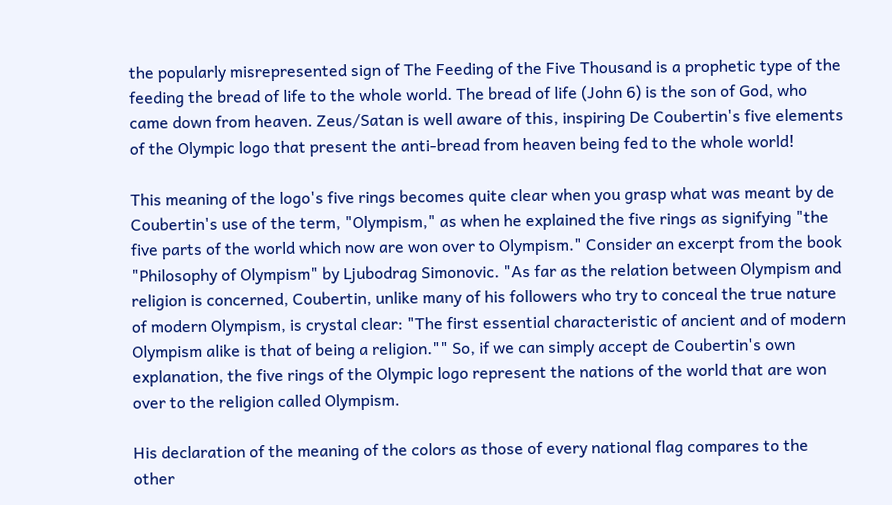the popularly misrepresented sign of The Feeding of the Five Thousand is a prophetic type of the feeding the bread of life to the whole world. The bread of life (John 6) is the son of God, who came down from heaven. Zeus/Satan is well aware of this, inspiring De Coubertin's five elements of the Olympic logo that present the anti-bread from heaven being fed to the whole world!

This meaning of the logo's five rings becomes quite clear when you grasp what was meant by de Coubertin's use of the term, "Olympism," as when he explained the five rings as signifying "the five parts of the world which now are won over to Olympism." Consider an excerpt from the book "Philosophy of Olympism" by Ljubodrag Simonovic. "As far as the relation between Olympism and religion is concerned, Coubertin, unlike many of his followers who try to conceal the true nature of modern Olympism, is crystal clear: "The first essential characteristic of ancient and of modern Olympism alike is that of being a religion."" So, if we can simply accept de Coubertin's own explanation, the five rings of the Olympic logo represent the nations of the world that are won over to the religion called Olympism.

His declaration of the meaning of the colors as those of every national flag compares to the other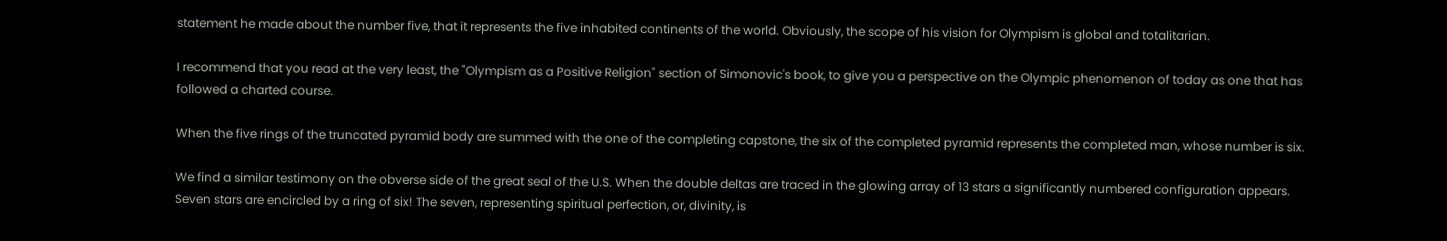statement he made about the number five, that it represents the five inhabited continents of the world. Obviously, the scope of his vision for Olympism is global and totalitarian.

I recommend that you read at the very least, the "Olympism as a Positive Religion" section of Simonovic's book, to give you a perspective on the Olympic phenomenon of today as one that has followed a charted course.

When the five rings of the truncated pyramid body are summed with the one of the completing capstone, the six of the completed pyramid represents the completed man, whose number is six.

We find a similar testimony on the obverse side of the great seal of the U.S. When the double deltas are traced in the glowing array of 13 stars a significantly numbered configuration appears. Seven stars are encircled by a ring of six! The seven, representing spiritual perfection, or, divinity, is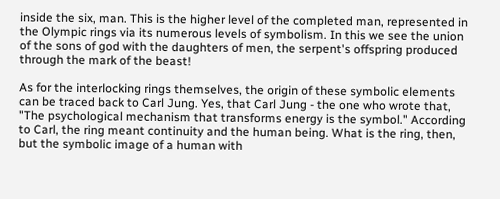inside the six, man. This is the higher level of the completed man, represented in the Olympic rings via its numerous levels of symbolism. In this we see the union of the sons of god with the daughters of men, the serpent's offspring produced through the mark of the beast!

As for the interlocking rings themselves, the origin of these symbolic elements can be traced back to Carl Jung. Yes, that Carl Jung - the one who wrote that, "The psychological mechanism that transforms energy is the symbol." According to Carl, the ring meant continuity and the human being. What is the ring, then, but the symbolic image of a human with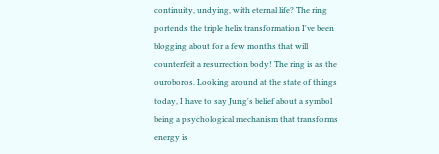continuity, undying, with eternal life? The ring portends the triple helix transformation I've been blogging about for a few months that will counterfeit a resurrection body! The ring is as the ouroboros. Looking around at the state of things today, I have to say Jung's belief about a symbol being a psychological mechanism that transforms energy is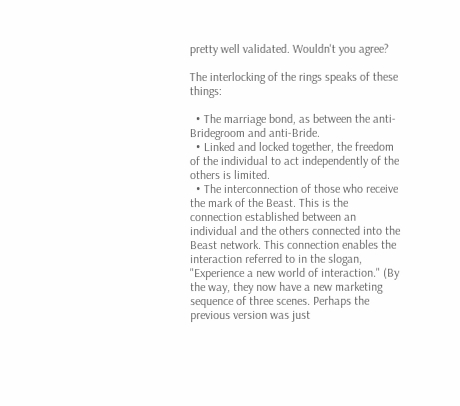pretty well validated. Wouldn't you agree?

The interlocking of the rings speaks of these things:

  • The marriage bond, as between the anti-Bridegroom and anti-Bride.
  • Linked and locked together, the freedom of the individual to act independently of the others is limited.
  • The interconnection of those who receive the mark of the Beast. This is the connection established between an individual and the others connected into the Beast network. This connection enables the interaction referred to in the slogan, "Experience a new world of interaction." (By the way, they now have a new marketing sequence of three scenes. Perhaps the previous version was just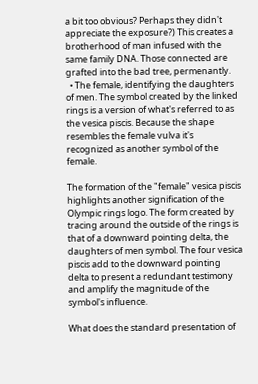a bit too obvious? Perhaps they didn't appreciate the exposure?) This creates a brotherhood of man infused with the same family DNA. Those connected are grafted into the bad tree, permenantly.
  • The female, identifying the daughters of men. The symbol created by the linked rings is a version of what's referred to as the vesica piscis. Because the shape resembles the female vulva it's recognized as another symbol of the female.

The formation of the "female" vesica piscis highlights another signification of the Olympic rings logo. The form created by tracing around the outside of the rings is that of a downward pointing delta, the daughters of men symbol. The four vesica piscis add to the downward pointing delta to present a redundant testimony and amplify the magnitude of the symbol's influence.

What does the standard presentation of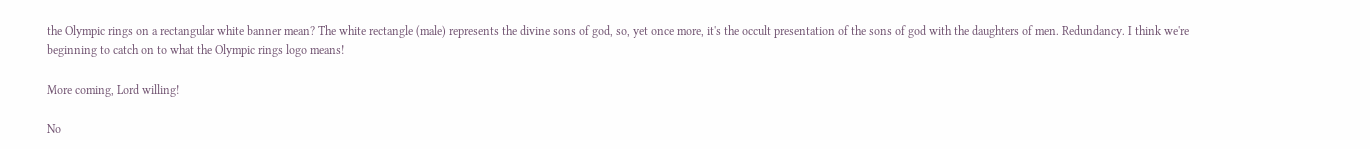the Olympic rings on a rectangular white banner mean? The white rectangle (male) represents the divine sons of god, so, yet once more, it's the occult presentation of the sons of god with the daughters of men. Redundancy. I think we're beginning to catch on to what the Olympic rings logo means!

More coming, Lord willing!

No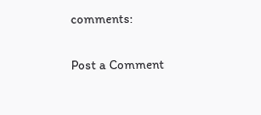comments:

Post a Comment